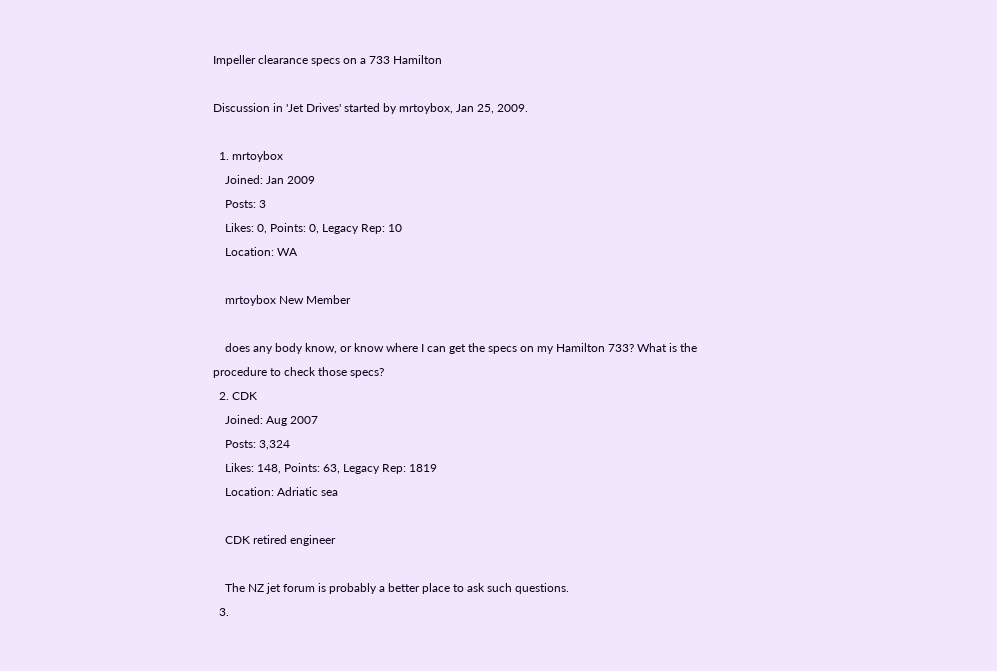Impeller clearance specs on a 733 Hamilton

Discussion in 'Jet Drives' started by mrtoybox, Jan 25, 2009.

  1. mrtoybox
    Joined: Jan 2009
    Posts: 3
    Likes: 0, Points: 0, Legacy Rep: 10
    Location: WA

    mrtoybox New Member

    does any body know, or know where I can get the specs on my Hamilton 733? What is the procedure to check those specs?
  2. CDK
    Joined: Aug 2007
    Posts: 3,324
    Likes: 148, Points: 63, Legacy Rep: 1819
    Location: Adriatic sea

    CDK retired engineer

    The NZ jet forum is probably a better place to ask such questions.
  3.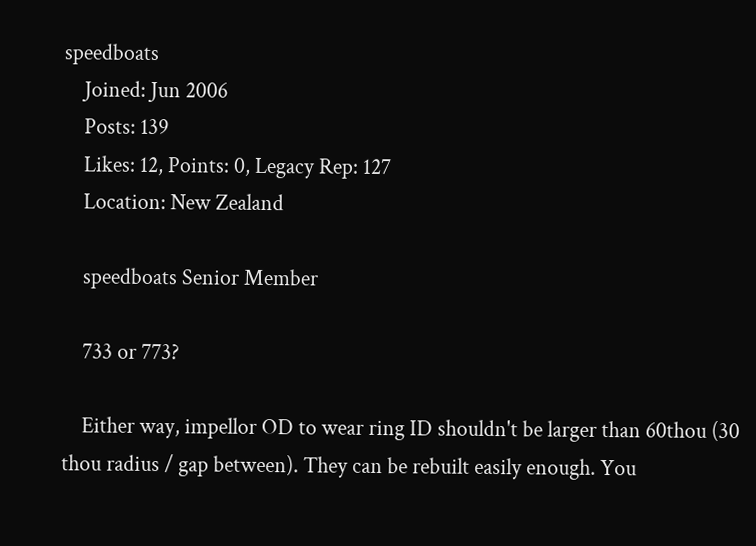speedboats
    Joined: Jun 2006
    Posts: 139
    Likes: 12, Points: 0, Legacy Rep: 127
    Location: New Zealand

    speedboats Senior Member

    733 or 773?

    Either way, impellor OD to wear ring ID shouldn't be larger than 60thou (30 thou radius / gap between). They can be rebuilt easily enough. You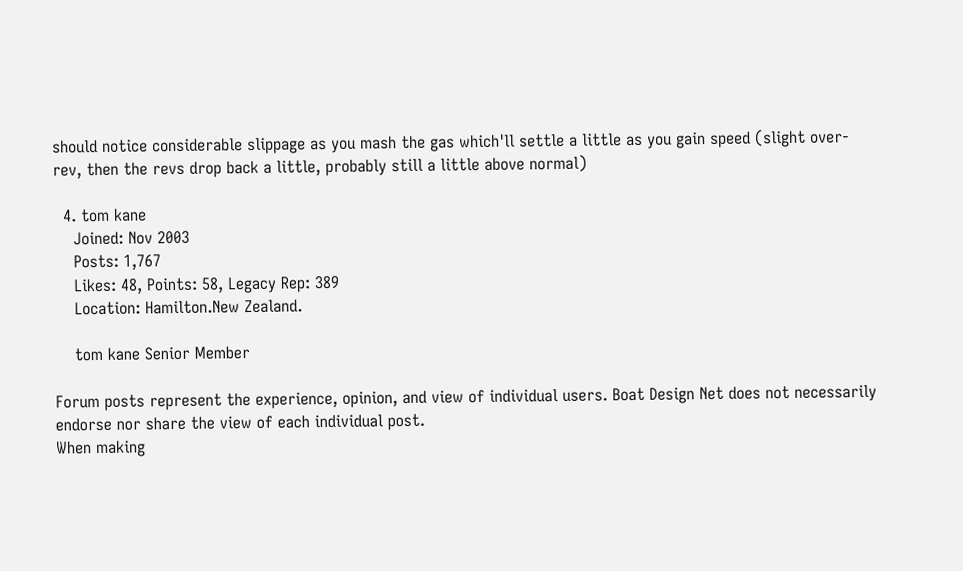should notice considerable slippage as you mash the gas which'll settle a little as you gain speed (slight over-rev, then the revs drop back a little, probably still a little above normal)

  4. tom kane
    Joined: Nov 2003
    Posts: 1,767
    Likes: 48, Points: 58, Legacy Rep: 389
    Location: Hamilton.New Zealand.

    tom kane Senior Member

Forum posts represent the experience, opinion, and view of individual users. Boat Design Net does not necessarily endorse nor share the view of each individual post.
When making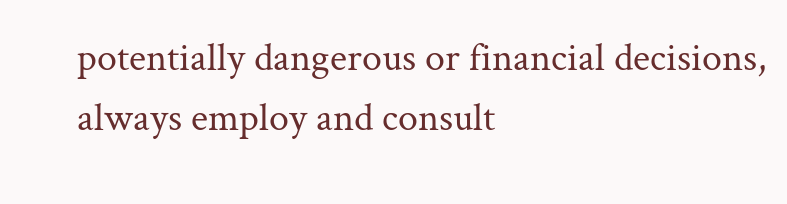potentially dangerous or financial decisions, always employ and consult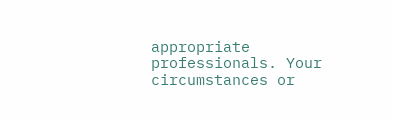appropriate professionals. Your circumstances or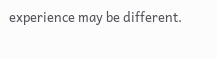experience may be different.